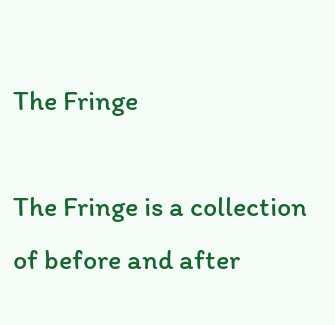The Fringe

The Fringe is a collection of before and after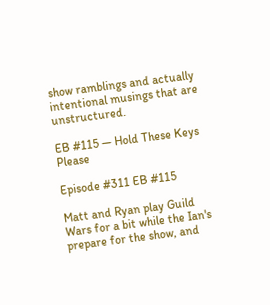show ramblings and actually intentional musings that are unstructured.

EB #115 — Hold These Keys Please

Episode #311 EB #115

Matt and Ryan play Guild Wars for a bit while the Ian's prepare for the show, and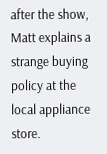after the show, Matt explains a strange buying policy at the local appliance store.